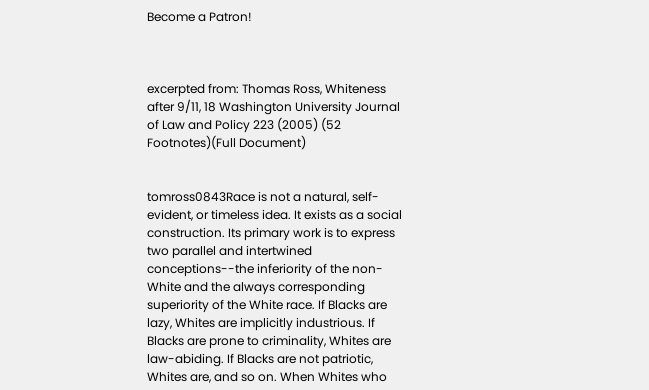Become a Patron!



excerpted from: Thomas Ross, Whiteness after 9/11, 18 Washington University Journal of Law and Policy 223 (2005) (52 Footnotes)(Full Document)


tomross0843Race is not a natural, self-evident, or timeless idea. It exists as a social construction. Its primary work is to express two parallel and intertwined conceptions--the inferiority of the non-White and the always corresponding superiority of the White race. If Blacks are lazy, Whites are implicitly industrious. If Blacks are prone to criminality, Whites are law-abiding. If Blacks are not patriotic, Whites are, and so on. When Whites who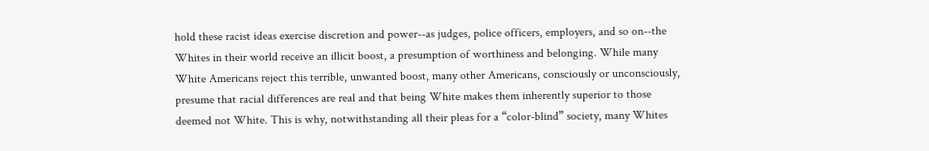hold these racist ideas exercise discretion and power--as judges, police officers, employers, and so on--the Whites in their world receive an illicit boost, a presumption of worthiness and belonging. While many White Americans reject this terrible, unwanted boost, many other Americans, consciously or unconsciously, presume that racial differences are real and that being White makes them inherently superior to those deemed not White. This is why, notwithstanding all their pleas for a “color-blind” society, many Whites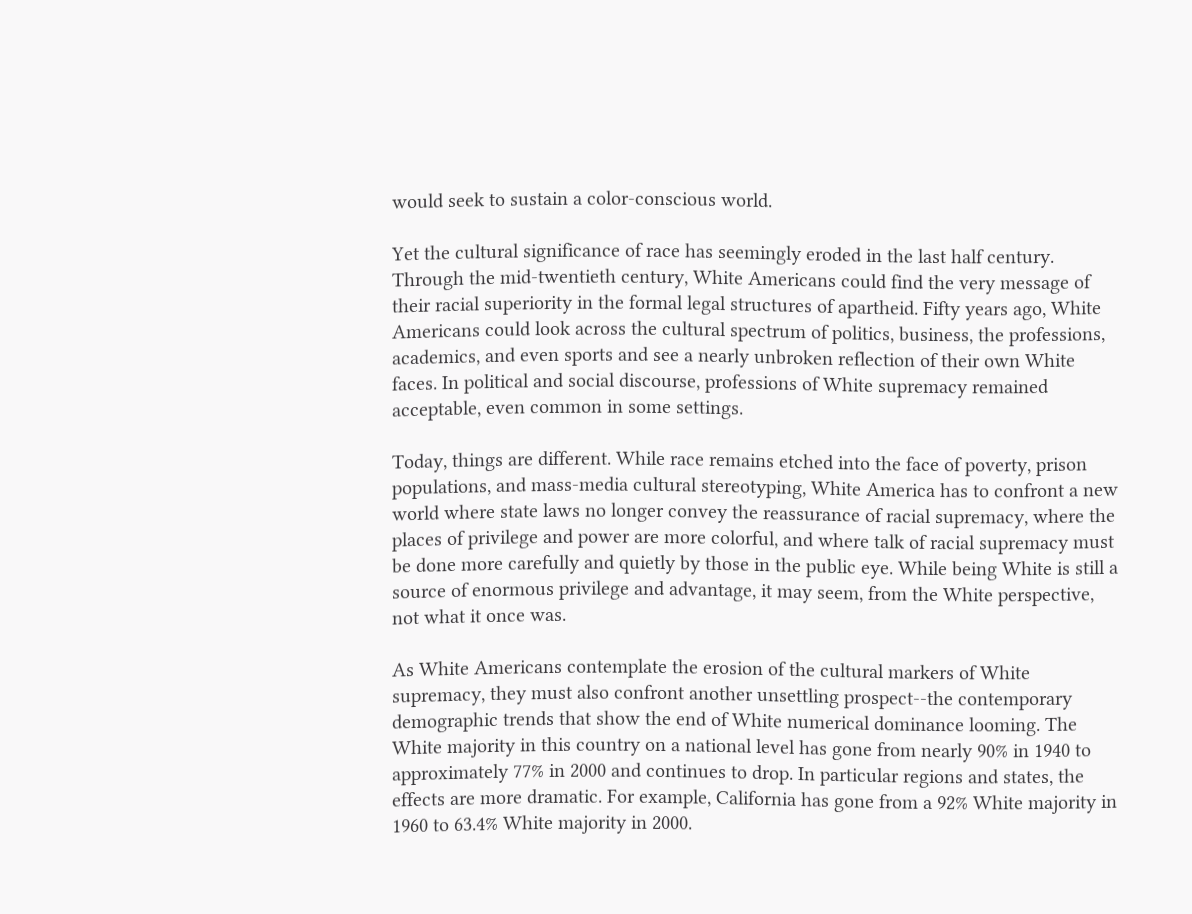would seek to sustain a color-conscious world.

Yet the cultural significance of race has seemingly eroded in the last half century. Through the mid-twentieth century, White Americans could find the very message of their racial superiority in the formal legal structures of apartheid. Fifty years ago, White Americans could look across the cultural spectrum of politics, business, the professions, academics, and even sports and see a nearly unbroken reflection of their own White faces. In political and social discourse, professions of White supremacy remained acceptable, even common in some settings.

Today, things are different. While race remains etched into the face of poverty, prison populations, and mass-media cultural stereotyping, White America has to confront a new world where state laws no longer convey the reassurance of racial supremacy, where the places of privilege and power are more colorful, and where talk of racial supremacy must be done more carefully and quietly by those in the public eye. While being White is still a source of enormous privilege and advantage, it may seem, from the White perspective, not what it once was.

As White Americans contemplate the erosion of the cultural markers of White supremacy, they must also confront another unsettling prospect--the contemporary demographic trends that show the end of White numerical dominance looming. The White majority in this country on a national level has gone from nearly 90% in 1940 to approximately 77% in 2000 and continues to drop. In particular regions and states, the effects are more dramatic. For example, California has gone from a 92% White majority in 1960 to 63.4% White majority in 2000.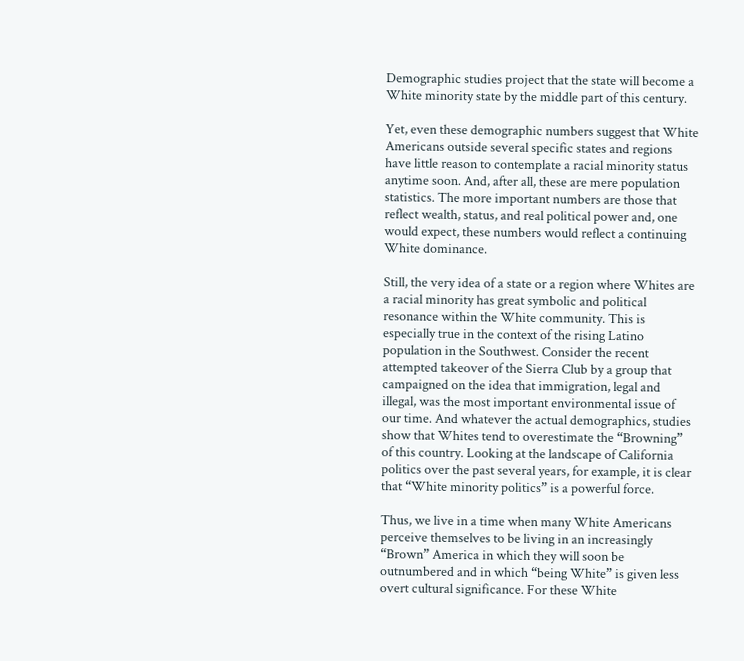Demographic studies project that the state will become a White minority state by the middle part of this century.

Yet, even these demographic numbers suggest that White Americans outside several specific states and regions have little reason to contemplate a racial minority status anytime soon. And, after all, these are mere population statistics. The more important numbers are those that reflect wealth, status, and real political power and, one would expect, these numbers would reflect a continuing White dominance.

Still, the very idea of a state or a region where Whites are a racial minority has great symbolic and political resonance within the White community. This is especially true in the context of the rising Latino population in the Southwest. Consider the recent attempted takeover of the Sierra Club by a group that campaigned on the idea that immigration, legal and illegal, was the most important environmental issue of our time. And whatever the actual demographics, studies show that Whites tend to overestimate the “Browning” of this country. Looking at the landscape of California politics over the past several years, for example, it is clear that “White minority politics” is a powerful force.

Thus, we live in a time when many White Americans perceive themselves to be living in an increasingly “Brown” America in which they will soon be outnumbered and in which “being White” is given less overt cultural significance. For these White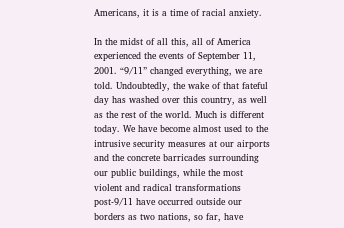Americans, it is a time of racial anxiety.

In the midst of all this, all of America experienced the events of September 11, 2001. “9/11” changed everything, we are told. Undoubtedly, the wake of that fateful day has washed over this country, as well as the rest of the world. Much is different today. We have become almost used to the intrusive security measures at our airports and the concrete barricades surrounding our public buildings, while the most violent and radical transformations post-9/11 have occurred outside our borders as two nations, so far, have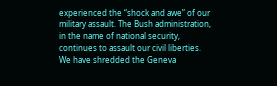experienced the “shock and awe” of our military assault. The Bush administration, in the name of national security, continues to assault our civil liberties. We have shredded the Geneva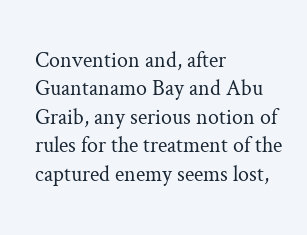Convention and, after Guantanamo Bay and Abu Graib, any serious notion of rules for the treatment of the captured enemy seems lost,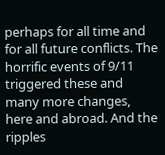perhaps for all time and for all future conflicts. The horrific events of 9/11 triggered these and many more changes, here and abroad. And the ripples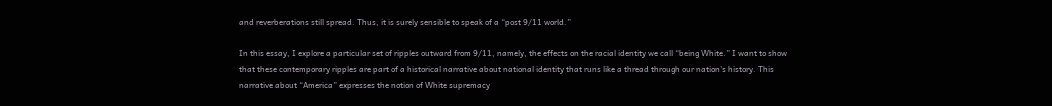and reverberations still spread. Thus, it is surely sensible to speak of a “post 9/11 world.”

In this essay, I explore a particular set of ripples outward from 9/11, namely, the effects on the racial identity we call “being White.” I want to show that these contemporary ripples are part of a historical narrative about national identity that runs like a thread through our nation's history. This narrative about “America” expresses the notion of White supremacy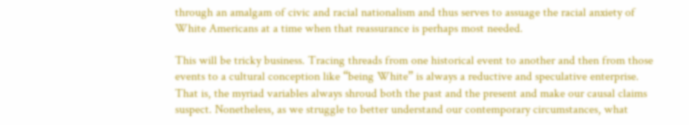through an amalgam of civic and racial nationalism and thus serves to assuage the racial anxiety of White Americans at a time when that reassurance is perhaps most needed.

This will be tricky business. Tracing threads from one historical event to another and then from those events to a cultural conception like “being White” is always a reductive and speculative enterprise. That is, the myriad variables always shroud both the past and the present and make our causal claims suspect. Nonetheless, as we struggle to better understand our contemporary circumstances, what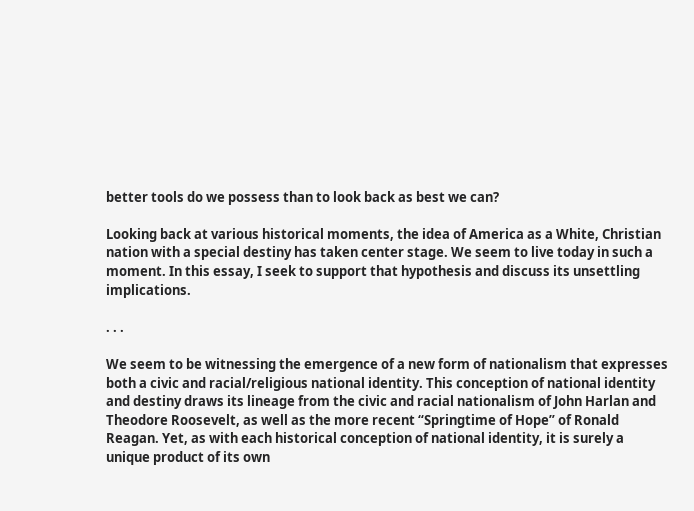better tools do we possess than to look back as best we can?

Looking back at various historical moments, the idea of America as a White, Christian nation with a special destiny has taken center stage. We seem to live today in such a moment. In this essay, I seek to support that hypothesis and discuss its unsettling implications.

. . .

We seem to be witnessing the emergence of a new form of nationalism that expresses both a civic and racial/religious national identity. This conception of national identity and destiny draws its lineage from the civic and racial nationalism of John Harlan and Theodore Roosevelt, as well as the more recent “Springtime of Hope” of Ronald Reagan. Yet, as with each historical conception of national identity, it is surely a unique product of its own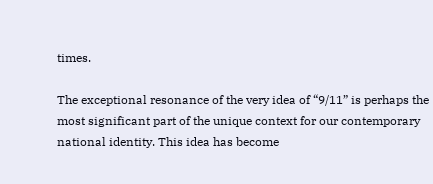times.

The exceptional resonance of the very idea of “9/11” is perhaps the most significant part of the unique context for our contemporary national identity. This idea has become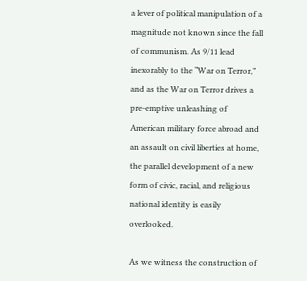a lever of political manipulation of a magnitude not known since the fall of communism. As 9/11 lead inexorably to the “War on Terror,” and as the War on Terror drives a pre-emptive unleashing of American military force abroad and an assault on civil liberties at home, the parallel development of a new form of civic, racial, and religious national identity is easily overlooked.

As we witness the construction of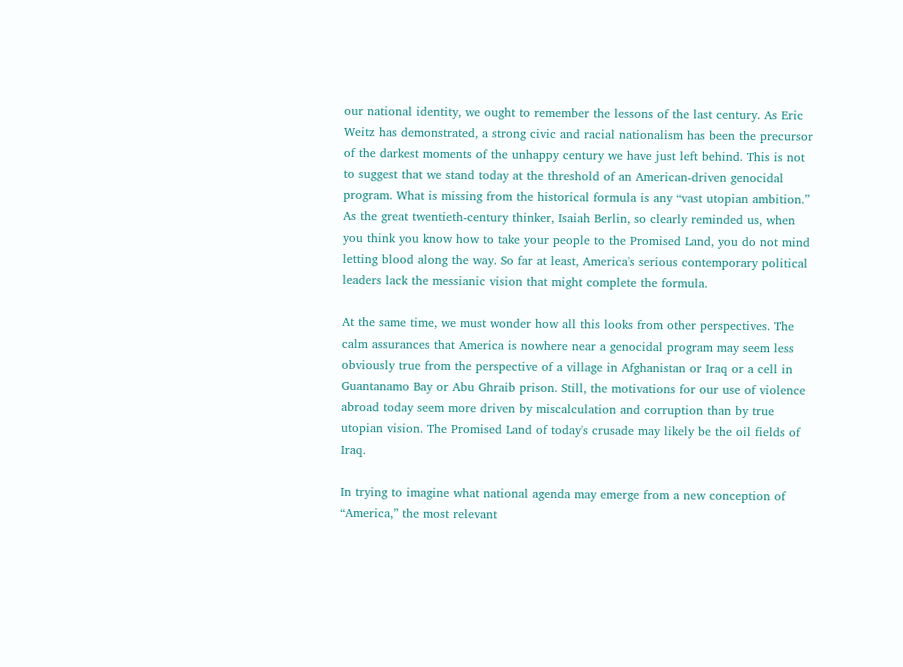our national identity, we ought to remember the lessons of the last century. As Eric Weitz has demonstrated, a strong civic and racial nationalism has been the precursor of the darkest moments of the unhappy century we have just left behind. This is not to suggest that we stand today at the threshold of an American-driven genocidal program. What is missing from the historical formula is any “vast utopian ambition.” As the great twentieth-century thinker, Isaiah Berlin, so clearly reminded us, when you think you know how to take your people to the Promised Land, you do not mind letting blood along the way. So far at least, America's serious contemporary political leaders lack the messianic vision that might complete the formula.

At the same time, we must wonder how all this looks from other perspectives. The calm assurances that America is nowhere near a genocidal program may seem less obviously true from the perspective of a village in Afghanistan or Iraq or a cell in Guantanamo Bay or Abu Ghraib prison. Still, the motivations for our use of violence abroad today seem more driven by miscalculation and corruption than by true utopian vision. The Promised Land of today's crusade may likely be the oil fields of Iraq.

In trying to imagine what national agenda may emerge from a new conception of “America,” the most relevant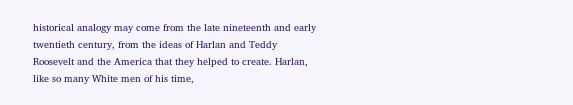historical analogy may come from the late nineteenth and early twentieth century, from the ideas of Harlan and Teddy Roosevelt and the America that they helped to create. Harlan, like so many White men of his time,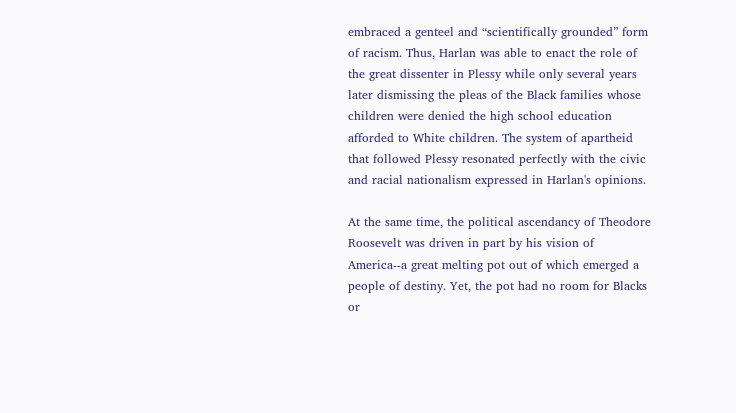embraced a genteel and “scientifically grounded” form of racism. Thus, Harlan was able to enact the role of the great dissenter in Plessy while only several years later dismissing the pleas of the Black families whose children were denied the high school education afforded to White children. The system of apartheid that followed Plessy resonated perfectly with the civic and racial nationalism expressed in Harlan's opinions.

At the same time, the political ascendancy of Theodore Roosevelt was driven in part by his vision of America--a great melting pot out of which emerged a people of destiny. Yet, the pot had no room for Blacks or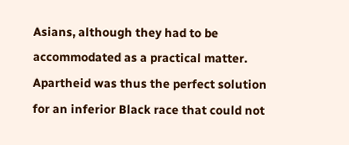Asians, although they had to be accommodated as a practical matter. Apartheid was thus the perfect solution for an inferior Black race that could not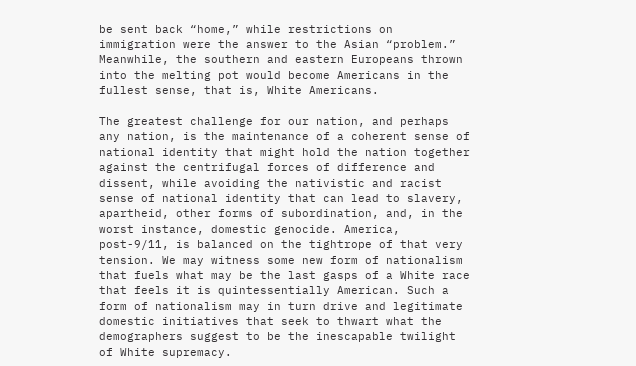be sent back “home,” while restrictions on immigration were the answer to the Asian “problem.” Meanwhile, the southern and eastern Europeans thrown into the melting pot would become Americans in the fullest sense, that is, White Americans.

The greatest challenge for our nation, and perhaps any nation, is the maintenance of a coherent sense of national identity that might hold the nation together against the centrifugal forces of difference and dissent, while avoiding the nativistic and racist sense of national identity that can lead to slavery, apartheid, other forms of subordination, and, in the worst instance, domestic genocide. America, post-9/11, is balanced on the tightrope of that very tension. We may witness some new form of nationalism that fuels what may be the last gasps of a White race that feels it is quintessentially American. Such a form of nationalism may in turn drive and legitimate domestic initiatives that seek to thwart what the demographers suggest to be the inescapable twilight of White supremacy.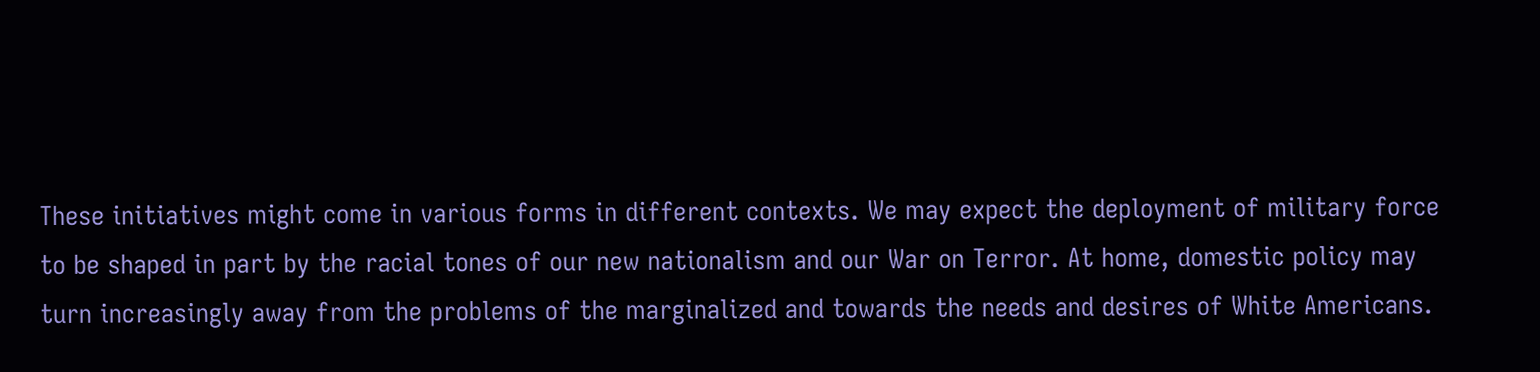These initiatives might come in various forms in different contexts. We may expect the deployment of military force to be shaped in part by the racial tones of our new nationalism and our War on Terror. At home, domestic policy may turn increasingly away from the problems of the marginalized and towards the needs and desires of White Americans.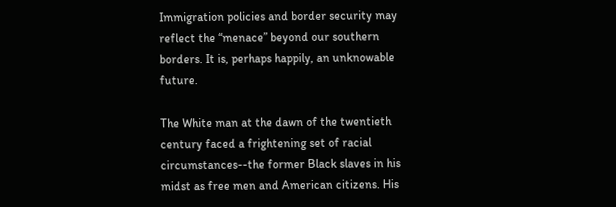Immigration policies and border security may reflect the “menace” beyond our southern borders. It is, perhaps happily, an unknowable future.

The White man at the dawn of the twentieth century faced a frightening set of racial circumstances--the former Black slaves in his midst as free men and American citizens. His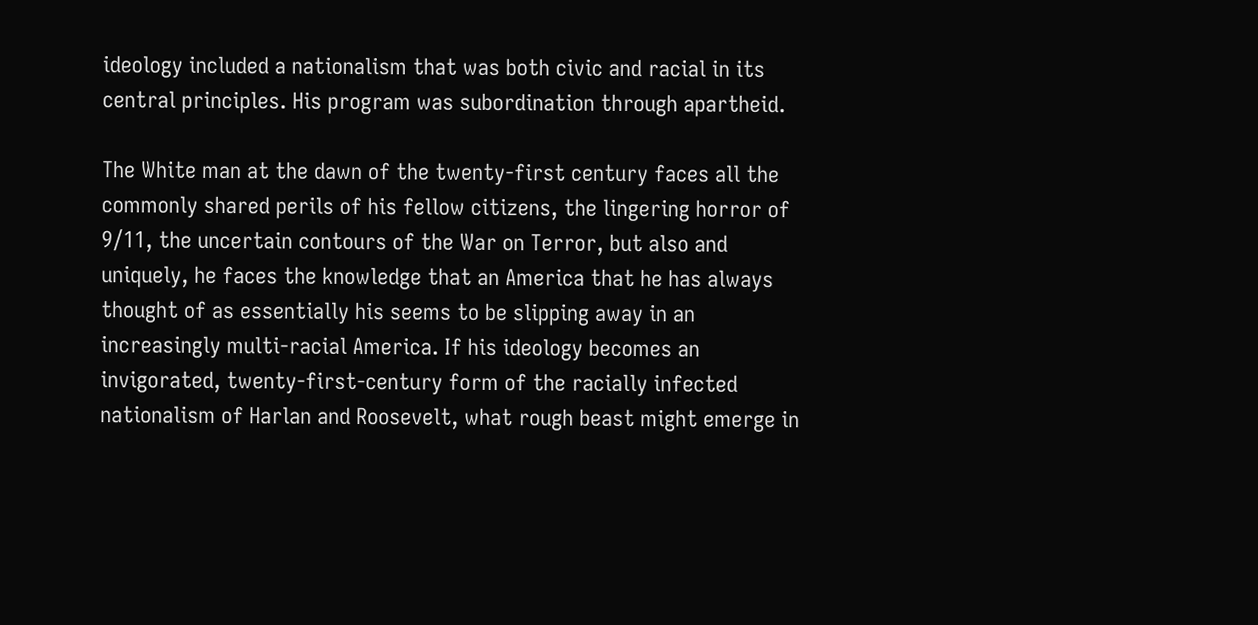ideology included a nationalism that was both civic and racial in its central principles. His program was subordination through apartheid.

The White man at the dawn of the twenty-first century faces all the commonly shared perils of his fellow citizens, the lingering horror of 9/11, the uncertain contours of the War on Terror, but also and uniquely, he faces the knowledge that an America that he has always thought of as essentially his seems to be slipping away in an increasingly multi-racial America. If his ideology becomes an invigorated, twenty-first-century form of the racially infected nationalism of Harlan and Roosevelt, what rough beast might emerge in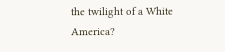the twilight of a White America?